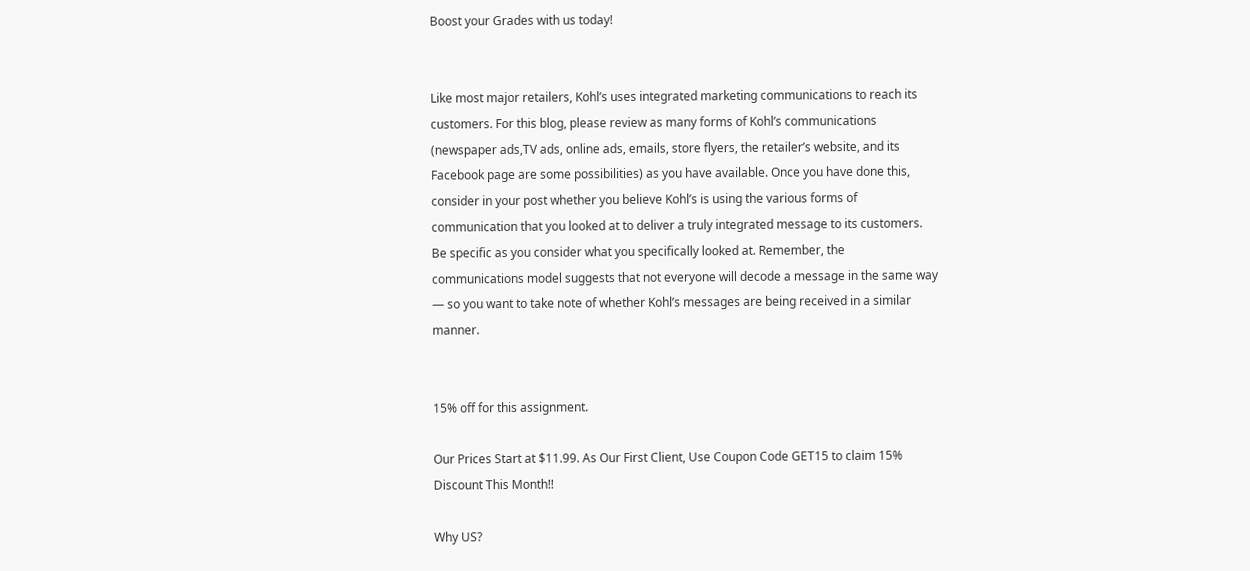Boost your Grades with us today!


Like most major retailers, Kohl’s uses integrated marketing communications to reach its customers. For this blog, please review as many forms of Kohl’s communications (newspaper ads,TV ads, online ads, emails, store flyers, the retailer’s website, and its Facebook page are some possibilities) as you have available. Once you have done this, consider in your post whether you believe Kohl’s is using the various forms of communication that you looked at to deliver a truly integrated message to its customers. Be specific as you consider what you specifically looked at. Remember, the communications model suggests that not everyone will decode a message in the same way — so you want to take note of whether Kohl’s messages are being received in a similar manner.


15% off for this assignment.

Our Prices Start at $11.99. As Our First Client, Use Coupon Code GET15 to claim 15% Discount This Month!!

Why US?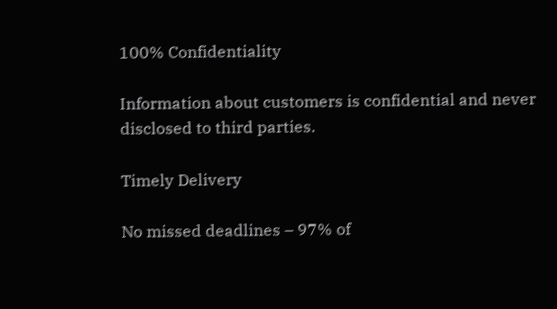100% Confidentiality

Information about customers is confidential and never disclosed to third parties.

Timely Delivery

No missed deadlines – 97% of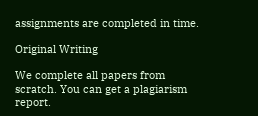assignments are completed in time.

Original Writing

We complete all papers from scratch. You can get a plagiarism report.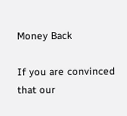Money Back

If you are convinced that our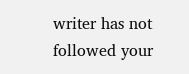writer has not followed your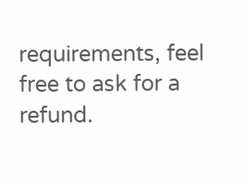requirements, feel free to ask for a refund.